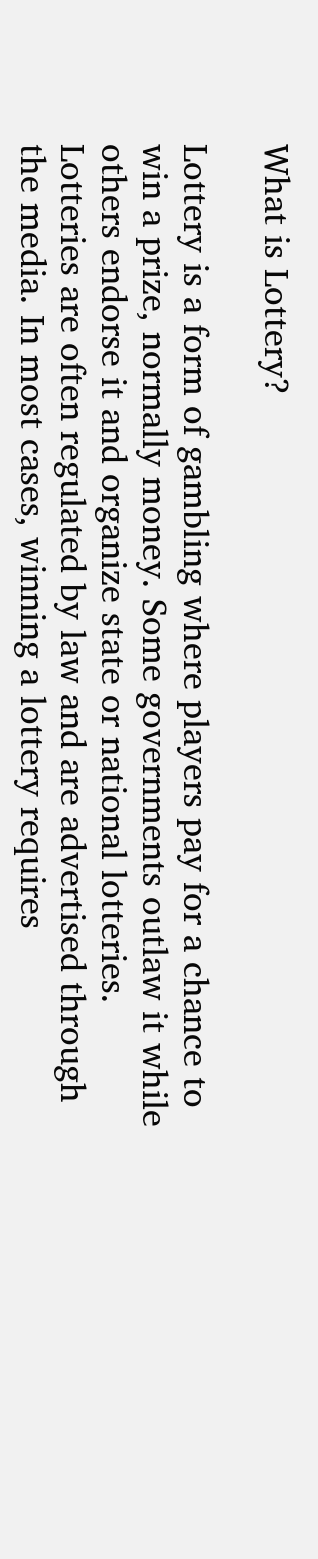What is Lottery?

Lottery is a form of gambling where players pay for a chance to win a prize, normally money. Some governments outlaw it while others endorse it and organize state or national lotteries. Lotteries are often regulated by law and are advertised through the media. In most cases, winning a lottery requires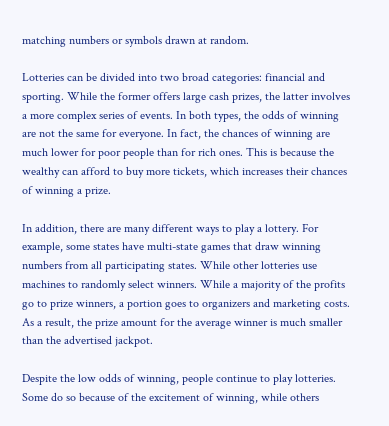matching numbers or symbols drawn at random.

Lotteries can be divided into two broad categories: financial and sporting. While the former offers large cash prizes, the latter involves a more complex series of events. In both types, the odds of winning are not the same for everyone. In fact, the chances of winning are much lower for poor people than for rich ones. This is because the wealthy can afford to buy more tickets, which increases their chances of winning a prize.

In addition, there are many different ways to play a lottery. For example, some states have multi-state games that draw winning numbers from all participating states. While other lotteries use machines to randomly select winners. While a majority of the profits go to prize winners, a portion goes to organizers and marketing costs. As a result, the prize amount for the average winner is much smaller than the advertised jackpot.

Despite the low odds of winning, people continue to play lotteries. Some do so because of the excitement of winning, while others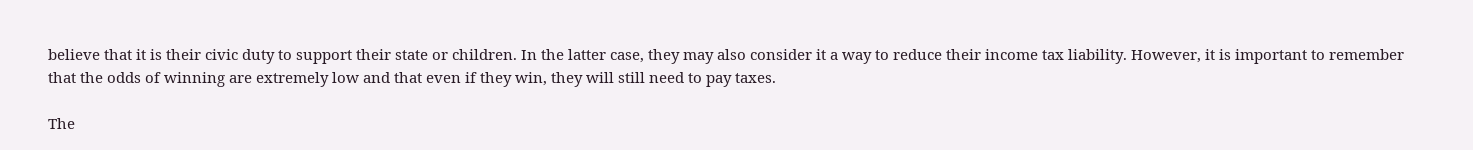believe that it is their civic duty to support their state or children. In the latter case, they may also consider it a way to reduce their income tax liability. However, it is important to remember that the odds of winning are extremely low and that even if they win, they will still need to pay taxes.

The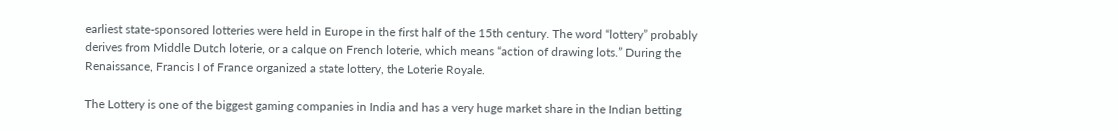earliest state-sponsored lotteries were held in Europe in the first half of the 15th century. The word “lottery” probably derives from Middle Dutch loterie, or a calque on French loterie, which means “action of drawing lots.” During the Renaissance, Francis I of France organized a state lottery, the Loterie Royale.

The Lottery is one of the biggest gaming companies in India and has a very huge market share in the Indian betting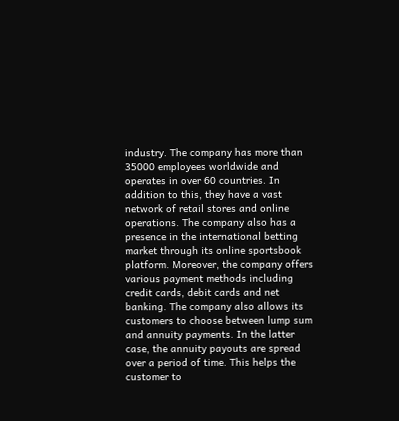industry. The company has more than 35000 employees worldwide and operates in over 60 countries. In addition to this, they have a vast network of retail stores and online operations. The company also has a presence in the international betting market through its online sportsbook platform. Moreover, the company offers various payment methods including credit cards, debit cards and net banking. The company also allows its customers to choose between lump sum and annuity payments. In the latter case, the annuity payouts are spread over a period of time. This helps the customer to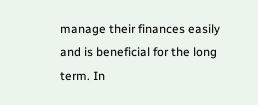manage their finances easily and is beneficial for the long term. In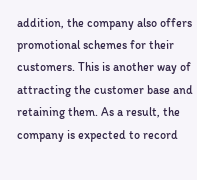addition, the company also offers promotional schemes for their customers. This is another way of attracting the customer base and retaining them. As a result, the company is expected to record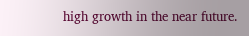high growth in the near future.